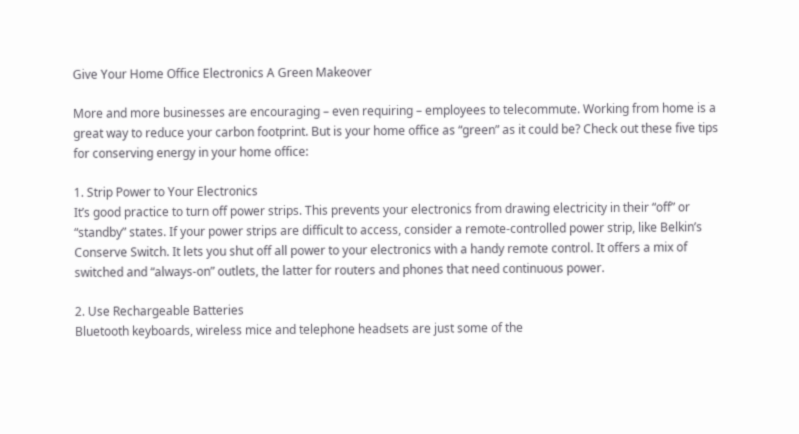Give Your Home Office Electronics A Green Makeover

More and more businesses are encouraging – even requiring – employees to telecommute. Working from home is a great way to reduce your carbon footprint. But is your home office as “green” as it could be? Check out these five tips for conserving energy in your home office:

1. Strip Power to Your Electronics
It’s good practice to turn off power strips. This prevents your electronics from drawing electricity in their “off” or “standby” states. If your power strips are difficult to access, consider a remote-controlled power strip, like Belkin’s Conserve Switch. It lets you shut off all power to your electronics with a handy remote control. It offers a mix of switched and “always-on” outlets, the latter for routers and phones that need continuous power.

2. Use Rechargeable Batteries
Bluetooth keyboards, wireless mice and telephone headsets are just some of the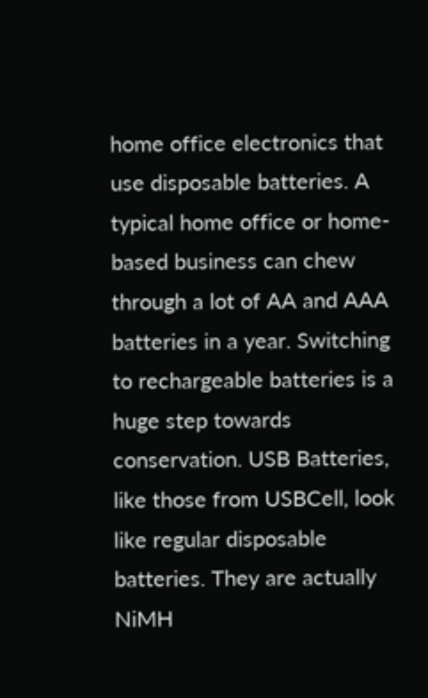home office electronics that use disposable batteries. A typical home office or home-based business can chew through a lot of AA and AAA batteries in a year. Switching to rechargeable batteries is a huge step towards conservation. USB Batteries, like those from USBCell, look like regular disposable batteries. They are actually NiMH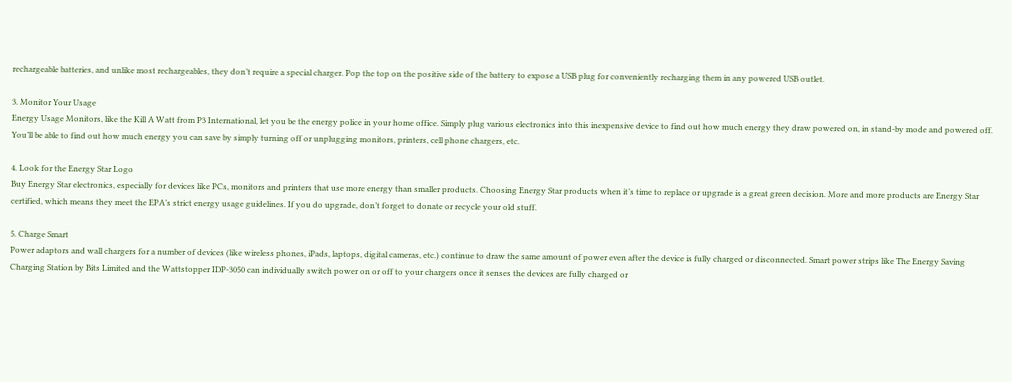rechargeable batteries, and unlike most rechargeables, they don’t require a special charger. Pop the top on the positive side of the battery to expose a USB plug for conveniently recharging them in any powered USB outlet.

3. Monitor Your Usage
Energy Usage Monitors, like the Kill A Watt from P3 International, let you be the energy police in your home office. Simply plug various electronics into this inexpensive device to find out how much energy they draw powered on, in stand-by mode and powered off. You’ll be able to find out how much energy you can save by simply turning off or unplugging monitors, printers, cell phone chargers, etc.

4. Look for the Energy Star Logo
Buy Energy Star electronics, especially for devices like PCs, monitors and printers that use more energy than smaller products. Choosing Energy Star products when it’s time to replace or upgrade is a great green decision. More and more products are Energy Star certified, which means they meet the EPA’s strict energy usage guidelines. If you do upgrade, don’t forget to donate or recycle your old stuff.

5. Charge Smart
Power adaptors and wall chargers for a number of devices (like wireless phones, iPads, laptops, digital cameras, etc.) continue to draw the same amount of power even after the device is fully charged or disconnected. Smart power strips like The Energy Saving Charging Station by Bits Limited and the Wattstopper IDP-3050 can individually switch power on or off to your chargers once it senses the devices are fully charged or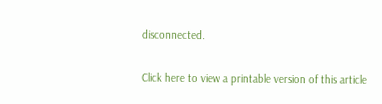disconnected.

Click here to view a printable version of this article